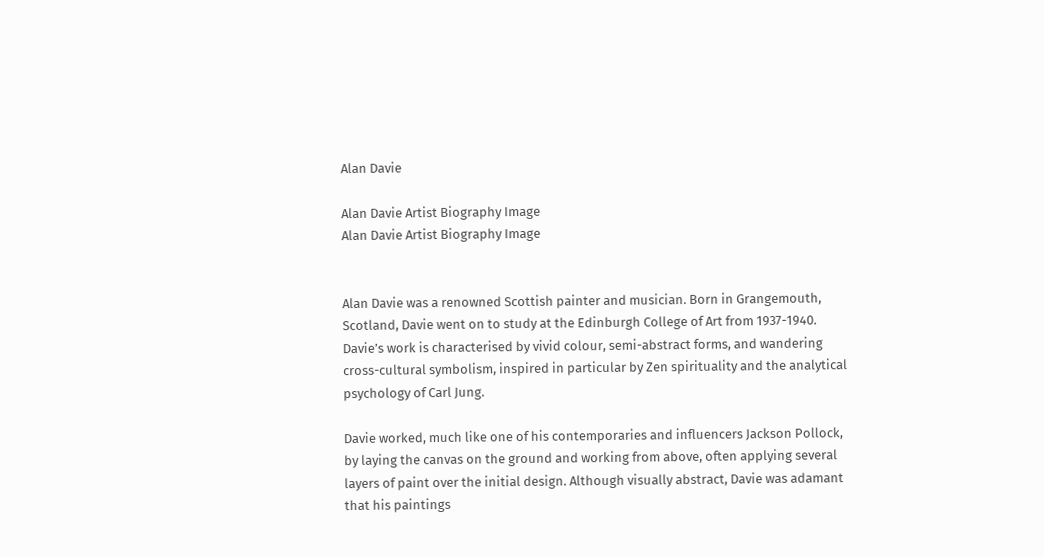Alan Davie

Alan Davie Artist Biography Image
Alan Davie Artist Biography Image


Alan Davie was a renowned Scottish painter and musician. Born in Grangemouth, Scotland, Davie went on to study at the Edinburgh College of Art from 1937-1940. Davie’s work is characterised by vivid colour, semi-abstract forms, and wandering cross-cultural symbolism, inspired in particular by Zen spirituality and the analytical psychology of Carl Jung.

Davie worked, much like one of his contemporaries and influencers Jackson Pollock, by laying the canvas on the ground and working from above, often applying several layers of paint over the initial design. Although visually abstract, Davie was adamant that his paintings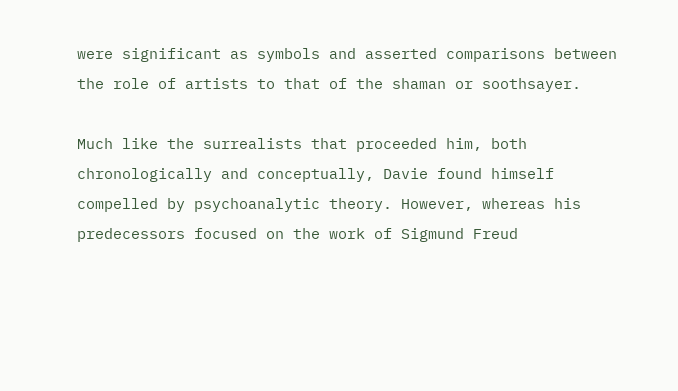were significant as symbols and asserted comparisons between the role of artists to that of the shaman or soothsayer.

Much like the surrealists that proceeded him, both chronologically and conceptually, Davie found himself compelled by psychoanalytic theory. However, whereas his predecessors focused on the work of Sigmund Freud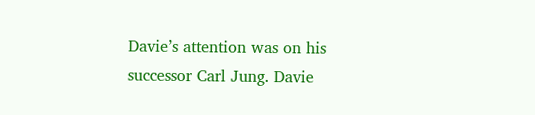Davie’s attention was on his successor Carl Jung. Davie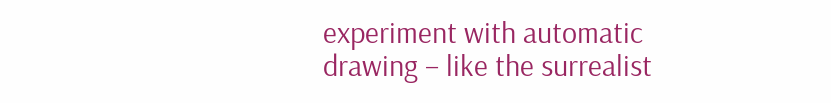experiment with automatic drawing – like the surrealist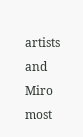artists and Miro most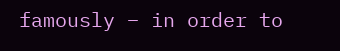famously – in order to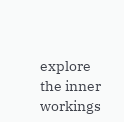explore the inner workings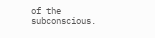of the subconscious.